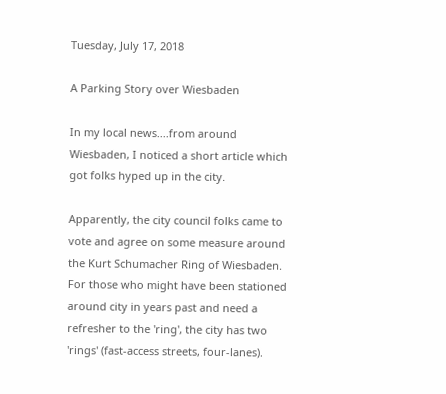Tuesday, July 17, 2018

A Parking Story over Wiesbaden

In my local news....from around Wiesbaden, I noticed a short article which got folks hyped up in the city.

Apparently, the city council folks came to vote and agree on some measure around the Kurt Schumacher Ring of Wiesbaden.  For those who might have been stationed around city in years past and need a refresher to the 'ring', the city has two 'rings' (fast-access streets, four-lanes).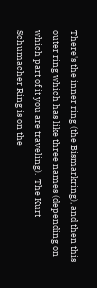There's the inner ring (the Bismarkring), and then this outer ring which has like three names (depending on which part of it you are traveling).  The Kurt Schumacher Ring is on the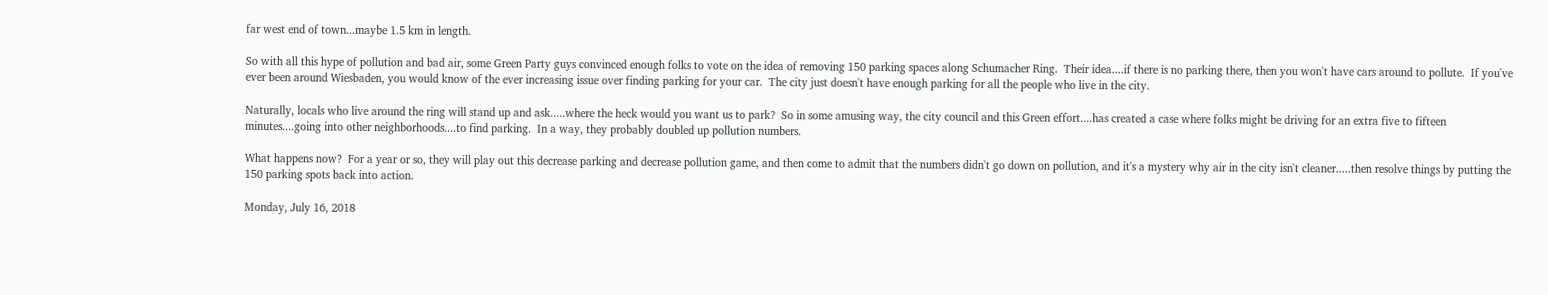far west end of town...maybe 1.5 km in length.

So with all this hype of pollution and bad air, some Green Party guys convinced enough folks to vote on the idea of removing 150 parking spaces along Schumacher Ring.  Their idea....if there is no parking there, then you won't have cars around to pollute.  If you've ever been around Wiesbaden, you would know of the ever increasing issue over finding parking for your car.  The city just doesn't have enough parking for all the people who live in the city.

Naturally, locals who live around the ring will stand up and ask.....where the heck would you want us to park?  So in some amusing way, the city council and this Green effort....has created a case where folks might be driving for an extra five to fifteen minutes....going into other neighborhoods....to find parking.  In a way, they probably doubled up pollution numbers.

What happens now?  For a year or so, they will play out this decrease parking and decrease pollution game, and then come to admit that the numbers didn't go down on pollution, and it's a mystery why air in the city isn't cleaner.....then resolve things by putting the 150 parking spots back into action.

Monday, July 16, 2018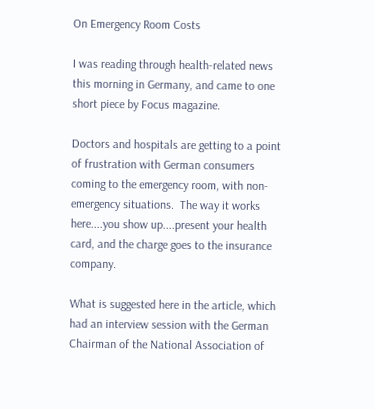On Emergency Room Costs

I was reading through health-related news this morning in Germany, and came to one short piece by Focus magazine.

Doctors and hospitals are getting to a point of frustration with German consumers coming to the emergency room, with non-emergency situations.  The way it works here....you show up....present your health card, and the charge goes to the insurance company.

What is suggested here in the article, which had an interview session with the German Chairman of the National Association of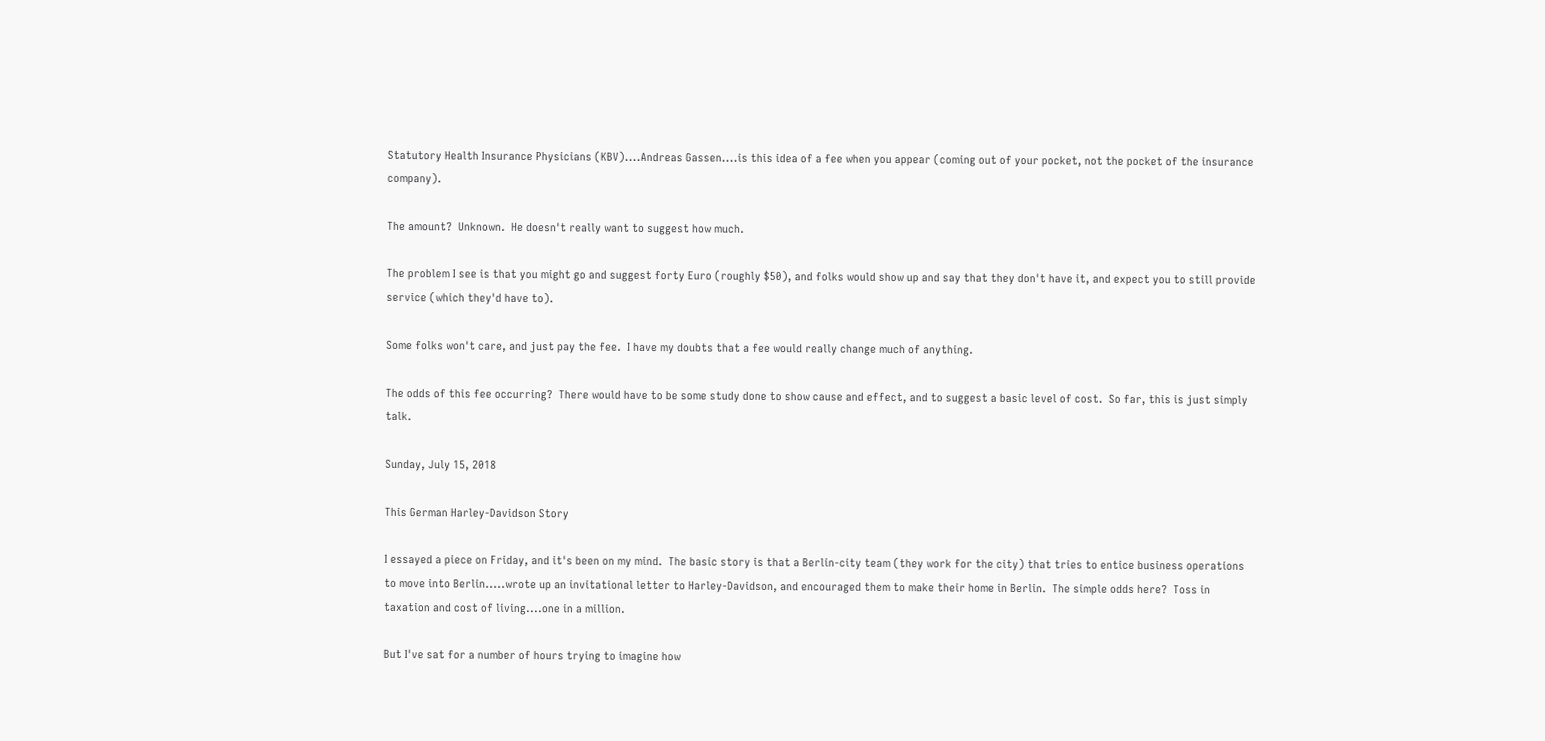Statutory Health Insurance Physicians (KBV)....Andreas Gassen....is this idea of a fee when you appear (coming out of your pocket, not the pocket of the insurance company).

The amount?  Unknown.  He doesn't really want to suggest how much.

The problem I see is that you might go and suggest forty Euro (roughly $50), and folks would show up and say that they don't have it, and expect you to still provide service (which they'd have to).

Some folks won't care, and just pay the fee.  I have my doubts that a fee would really change much of anything.

The odds of this fee occurring?  There would have to be some study done to show cause and effect, and to suggest a basic level of cost.  So far, this is just simply talk.

Sunday, July 15, 2018

This German Harley-Davidson Story

I essayed a piece on Friday, and it's been on my mind.  The basic story is that a Berlin-city team (they work for the city) that tries to entice business operations to move into Berlin.....wrote up an invitational letter to Harley-Davidson, and encouraged them to make their home in Berlin.  The simple odds here?  Toss in taxation and cost of living....one in a million.

But I've sat for a number of hours trying to imagine how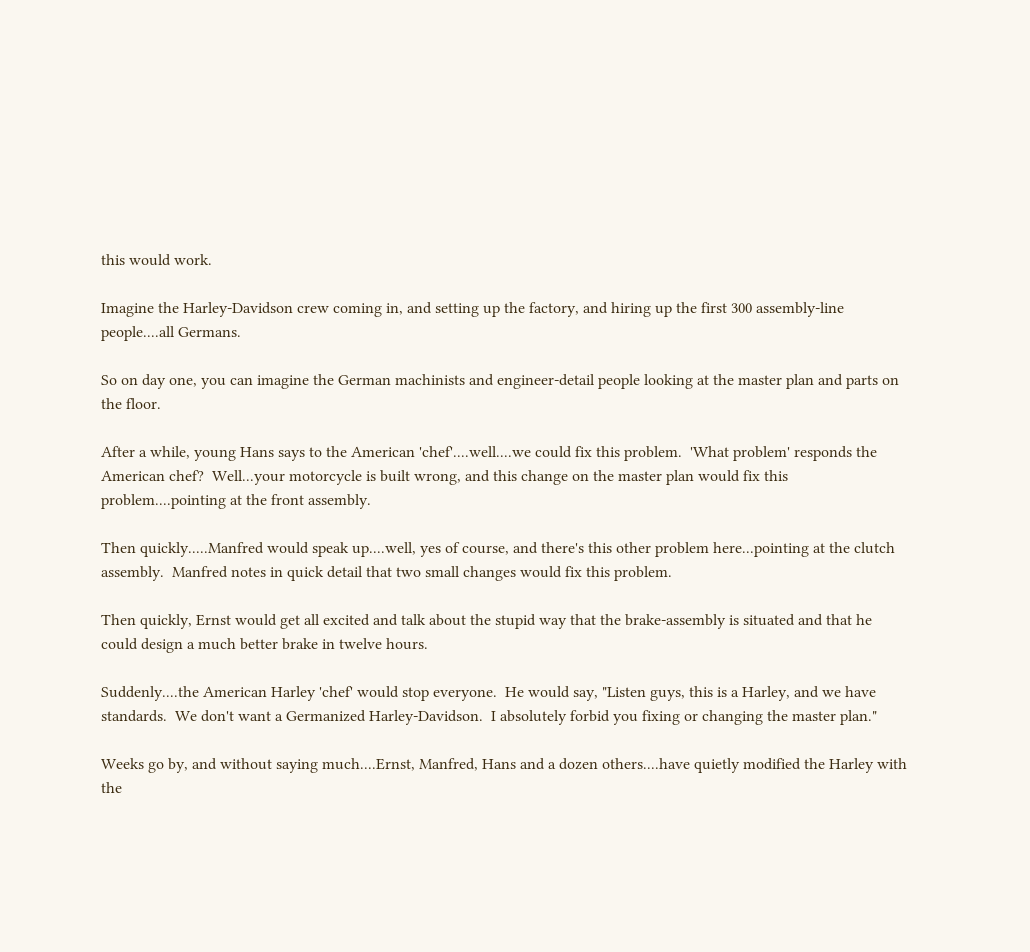this would work.

Imagine the Harley-Davidson crew coming in, and setting up the factory, and hiring up the first 300 assembly-line people....all Germans.

So on day one, you can imagine the German machinists and engineer-detail people looking at the master plan and parts on the floor.

After a while, young Hans says to the American 'chef'....well....we could fix this problem.  'What problem' responds the American chef?  Well...your motorcycle is built wrong, and this change on the master plan would fix this problem....pointing at the front assembly.

Then quickly.....Manfred would speak up....well, yes of course, and there's this other problem here...pointing at the clutch assembly.  Manfred notes in quick detail that two small changes would fix this problem.

Then quickly, Ernst would get all excited and talk about the stupid way that the brake-assembly is situated and that he could design a much better brake in twelve hours.

Suddenly....the American Harley 'chef' would stop everyone.  He would say, "Listen guys, this is a Harley, and we have standards.  We don't want a Germanized Harley-Davidson.  I absolutely forbid you fixing or changing the master plan."

Weeks go by, and without saying much....Ernst, Manfred, Hans and a dozen others....have quietly modified the Harley with the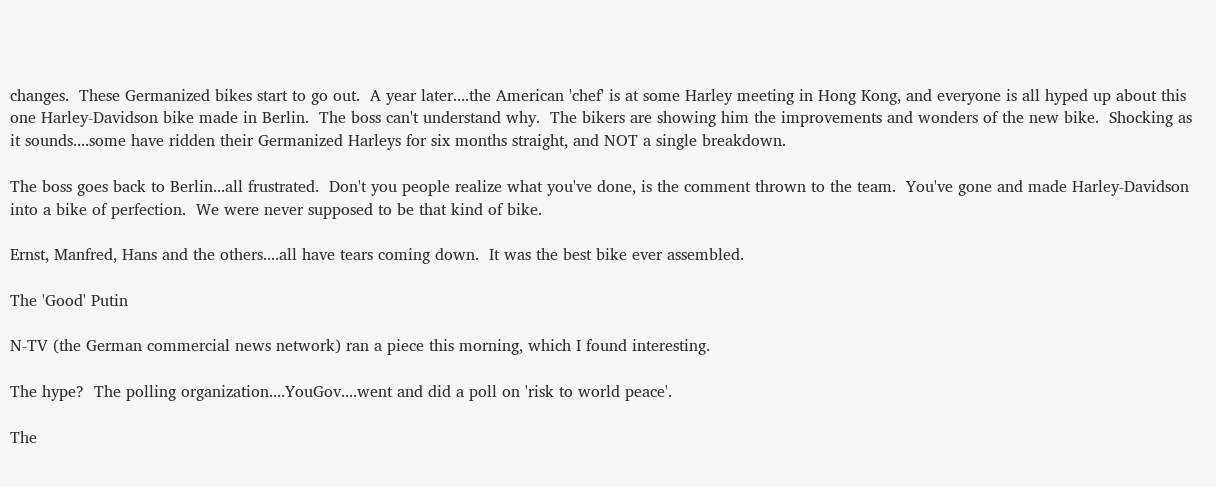changes.  These Germanized bikes start to go out.  A year later....the American 'chef' is at some Harley meeting in Hong Kong, and everyone is all hyped up about this one Harley-Davidson bike made in Berlin.  The boss can't understand why.  The bikers are showing him the improvements and wonders of the new bike.  Shocking as it sounds....some have ridden their Germanized Harleys for six months straight, and NOT a single breakdown.

The boss goes back to Berlin...all frustrated.  Don't you people realize what you've done, is the comment thrown to the team.  You've gone and made Harley-Davidson into a bike of perfection.  We were never supposed to be that kind of bike.

Ernst, Manfred, Hans and the others....all have tears coming down.  It was the best bike ever assembled.

The 'Good' Putin

N-TV (the German commercial news network) ran a piece this morning, which I found interesting.

The hype?  The polling organization....YouGov....went and did a poll on 'risk to world peace'.

The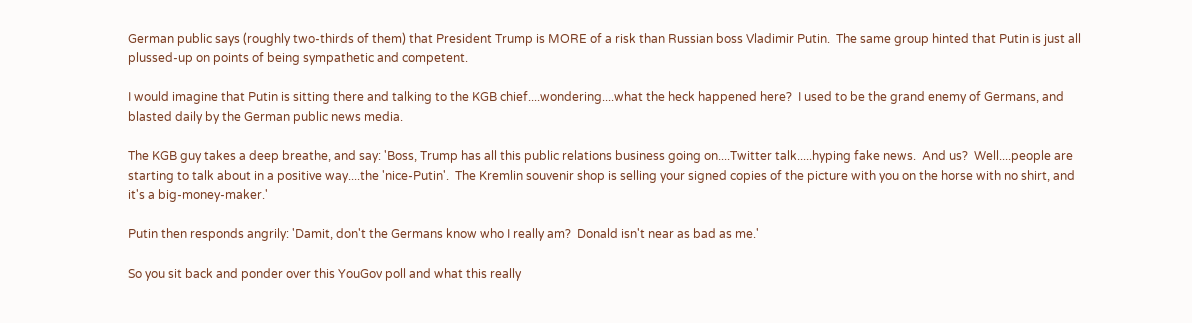German public says (roughly two-thirds of them) that President Trump is MORE of a risk than Russian boss Vladimir Putin.  The same group hinted that Putin is just all plussed-up on points of being sympathetic and competent.

I would imagine that Putin is sitting there and talking to the KGB chief....wondering....what the heck happened here?  I used to be the grand enemy of Germans, and blasted daily by the German public news media.

The KGB guy takes a deep breathe, and say: 'Boss, Trump has all this public relations business going on....Twitter talk.....hyping fake news.  And us?  Well....people are starting to talk about in a positive way....the 'nice-Putin'.  The Kremlin souvenir shop is selling your signed copies of the picture with you on the horse with no shirt, and it's a big-money-maker.'

Putin then responds angrily: 'Damit, don't the Germans know who I really am?  Donald isn't near as bad as me.'

So you sit back and ponder over this YouGov poll and what this really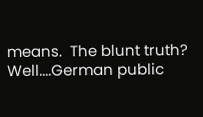means.  The blunt truth?  Well....German public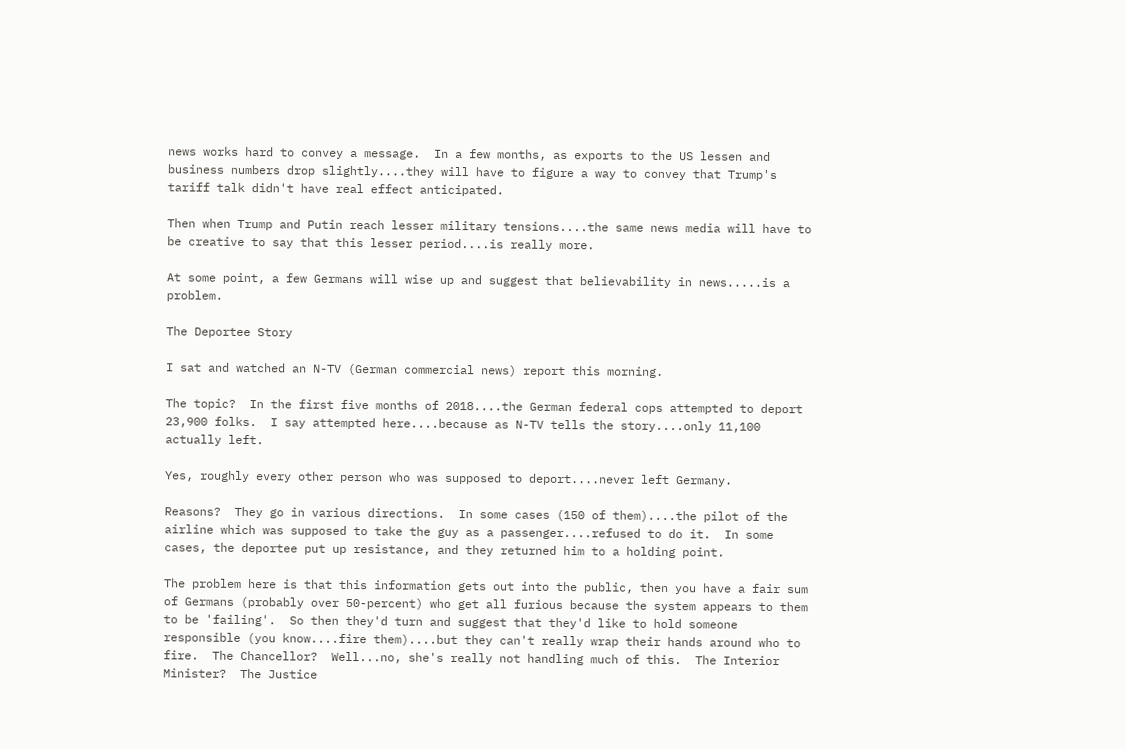news works hard to convey a message.  In a few months, as exports to the US lessen and business numbers drop slightly....they will have to figure a way to convey that Trump's tariff talk didn't have real effect anticipated.

Then when Trump and Putin reach lesser military tensions....the same news media will have to be creative to say that this lesser period....is really more.

At some point, a few Germans will wise up and suggest that believability in news.....is a problem.

The Deportee Story

I sat and watched an N-TV (German commercial news) report this morning.

The topic?  In the first five months of 2018....the German federal cops attempted to deport 23,900 folks.  I say attempted here....because as N-TV tells the story....only 11,100 actually left.

Yes, roughly every other person who was supposed to deport....never left Germany.

Reasons?  They go in various directions.  In some cases (150 of them)....the pilot of the airline which was supposed to take the guy as a passenger....refused to do it.  In some cases, the deportee put up resistance, and they returned him to a holding point.

The problem here is that this information gets out into the public, then you have a fair sum of Germans (probably over 50-percent) who get all furious because the system appears to them to be 'failing'.  So then they'd turn and suggest that they'd like to hold someone responsible (you know....fire them)....but they can't really wrap their hands around who to fire.  The Chancellor?  Well...no, she's really not handling much of this.  The Interior Minister?  The Justice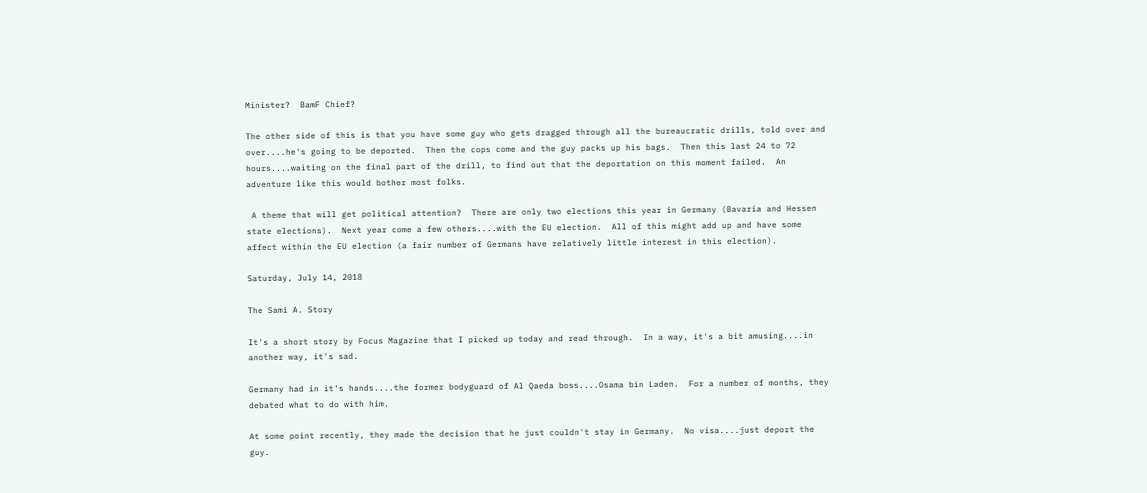Minister?  BamF Chief?

The other side of this is that you have some guy who gets dragged through all the bureaucratic drills, told over and over....he's going to be deported.  Then the cops come and the guy packs up his bags.  Then this last 24 to 72 hours....waiting on the final part of the drill, to find out that the deportation on this moment failed.  An adventure like this would bother most folks.

 A theme that will get political attention?  There are only two elections this year in Germany (Bavaria and Hessen state elections).  Next year come a few others....with the EU election.  All of this might add up and have some affect within the EU election (a fair number of Germans have relatively little interest in this election).

Saturday, July 14, 2018

The Sami A. Story

It's a short story by Focus Magazine that I picked up today and read through.  In a way, it's a bit amusing....in another way, it's sad.

Germany had in it's hands....the former bodyguard of Al Qaeda boss....Osama bin Laden.  For a number of months, they debated what to do with him.

At some point recently, they made the decision that he just couldn't stay in Germany.  No visa....just deport the guy.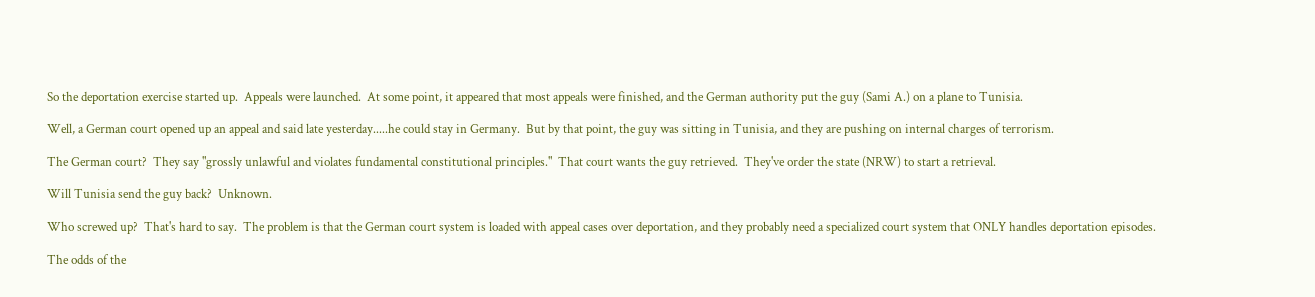So the deportation exercise started up.  Appeals were launched.  At some point, it appeared that most appeals were finished, and the German authority put the guy (Sami A.) on a plane to Tunisia.

Well, a German court opened up an appeal and said late yesterday.....he could stay in Germany.  But by that point, the guy was sitting in Tunisia, and they are pushing on internal charges of terrorism.

The German court?  They say "grossly unlawful and violates fundamental constitutional principles."  That court wants the guy retrieved.  They've order the state (NRW) to start a retrieval.

Will Tunisia send the guy back?  Unknown.

Who screwed up?  That's hard to say.  The problem is that the German court system is loaded with appeal cases over deportation, and they probably need a specialized court system that ONLY handles deportation episodes.

The odds of the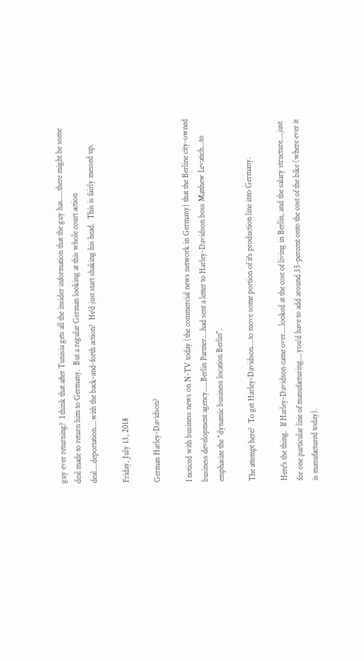guy ever returning?  I think that after Tunisia gets all the insider information that the guy has.....there might be some deal made to return him to Germany.  But a regular German looking at this whole court action deal....deportation....with the back-and-forth action?  He'd just start shaking his head.  This is fairly messed up.

Friday, July 13, 2018

German Harley-Davidson?

I noticed with business news on N-TV today (the commercial news network in Germany) that the Berline city-owned business development agency.....Berlin Partner....had sent a letter to Harley-Davidson boss Matthew Levatich...to emphasize the "dynamic business location Berlin".

The attempt here?  To get Harley-Davidson....to move some portion of it's production line into Germany.

Here's the thing.  If Harley-Davidson came over....looked at the cost of living in Berlin, and the salary structure....just for one particular line of manufacturing....you'd have to add around 35-percent onto the cost of the bike (where ever it is manufactured today).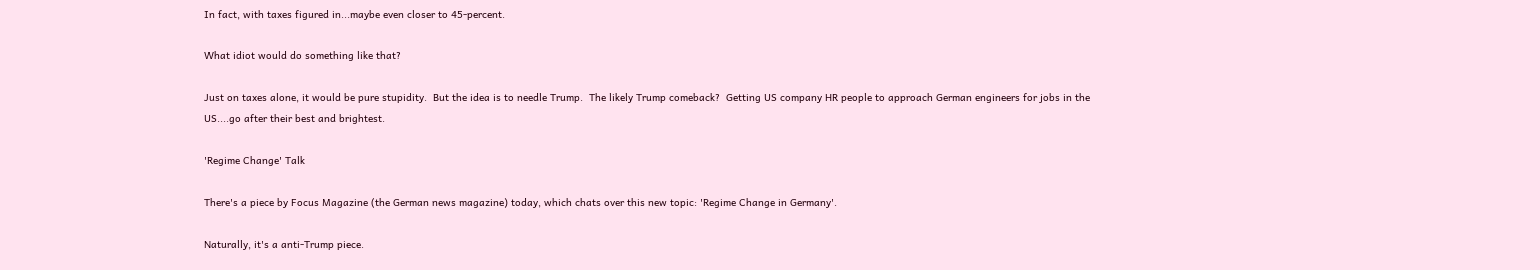In fact, with taxes figured in...maybe even closer to 45-percent.

What idiot would do something like that?

Just on taxes alone, it would be pure stupidity.  But the idea is to needle Trump.  The likely Trump comeback?  Getting US company HR people to approach German engineers for jobs in the US....go after their best and brightest.

'Regime Change' Talk

There's a piece by Focus Magazine (the German news magazine) today, which chats over this new topic: 'Regime Change in Germany'.

Naturally, it's a anti-Trump piece.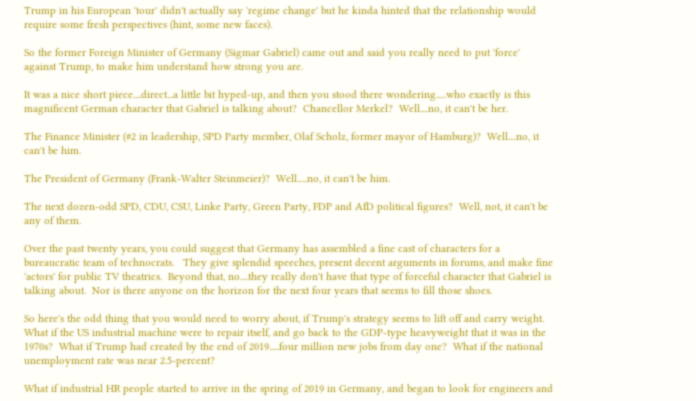Trump in his European 'tour' didn't actually say 'regime change' but he kinda hinted that the relationship would require some fresh perspectives (hint, some new faces).

So the former Foreign Minister of Germany (Sigmar Gabriel) came out and said you really need to put 'force' against Trump, to make him understand how strong you are.

It was a nice short piece....direct...a little bit hyped-up, and then you stood there wondering.....who exactly is this magnificent German character that Gabriel is talking about?  Chancellor Merkel?  Well....no, it can't be her.

The Finance Minister (#2 in leadership, SPD Party member, Olaf Scholz, former mayor of Hamburg)?  Well....no, it can't be him.

The President of Germany (Frank-Walter Steinmeier)?  Well.....no, it can't be him.

The next dozen-odd SPD, CDU, CSU, Linke Party, Green Party, FDP and AfD political figures?  Well, not, it can't be any of them.

Over the past twenty years, you could suggest that Germany has assembled a fine cast of characters for a bureaucratic team of technocrats.   They give splendid speeches, present decent arguments in forums, and make fine 'actors' for public TV theatrics.  Beyond that, no....they really don't have that type of forceful character that Gabriel is talking about.  Nor is there anyone on the horizon for the next four years that seems to fill those shoes.

So here's the odd thing that you would need to worry about, if Trump's strategy seems to lift off and carry weight.  What if the US industrial machine were to repair itself, and go back to the GDP-type heavyweight that it was in the 1970s?  What if Trump had created by the end of 2019.....four million new jobs from day one?  What if the national unemployment rate was near 2.5-percent?

What if industrial HR people started to arrive in the spring of 2019 in Germany, and began to look for engineers and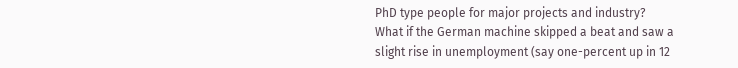PhD type people for major projects and industry?  What if the German machine skipped a beat and saw a slight rise in unemployment (say one-percent up in 12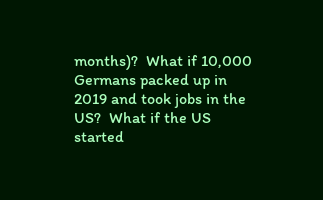months)?  What if 10,000 Germans packed up in 2019 and took jobs in the US?  What if the US started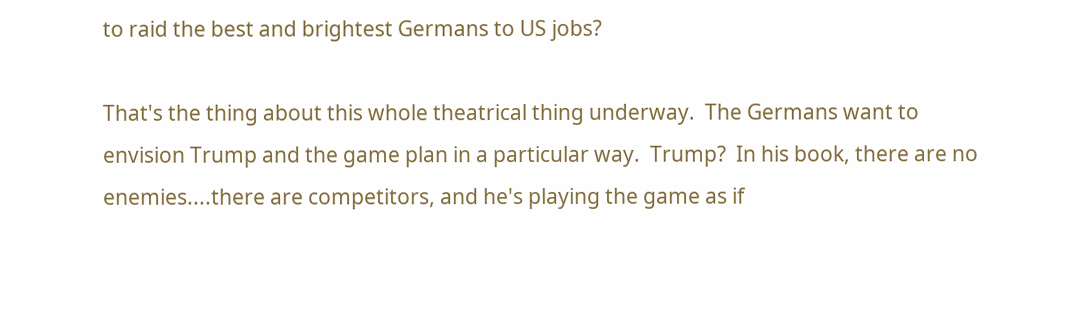to raid the best and brightest Germans to US jobs?

That's the thing about this whole theatrical thing underway.  The Germans want to envision Trump and the game plan in a particular way.  Trump?  In his book, there are no enemies....there are competitors, and he's playing the game as if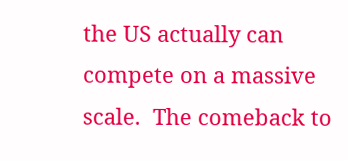the US actually can compete on a massive scale.  The comeback to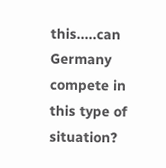this.....can Germany compete in this type of situation?